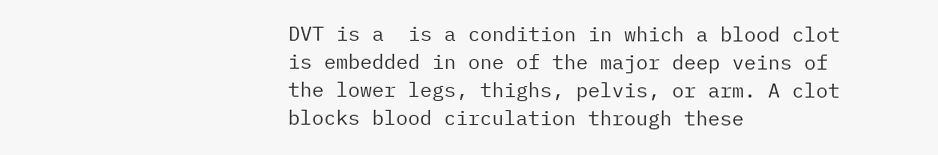DVT is a  is a condition in which a blood clot is embedded in one of the major deep veins of the lower legs, thighs, pelvis, or arm. A clot blocks blood circulation through these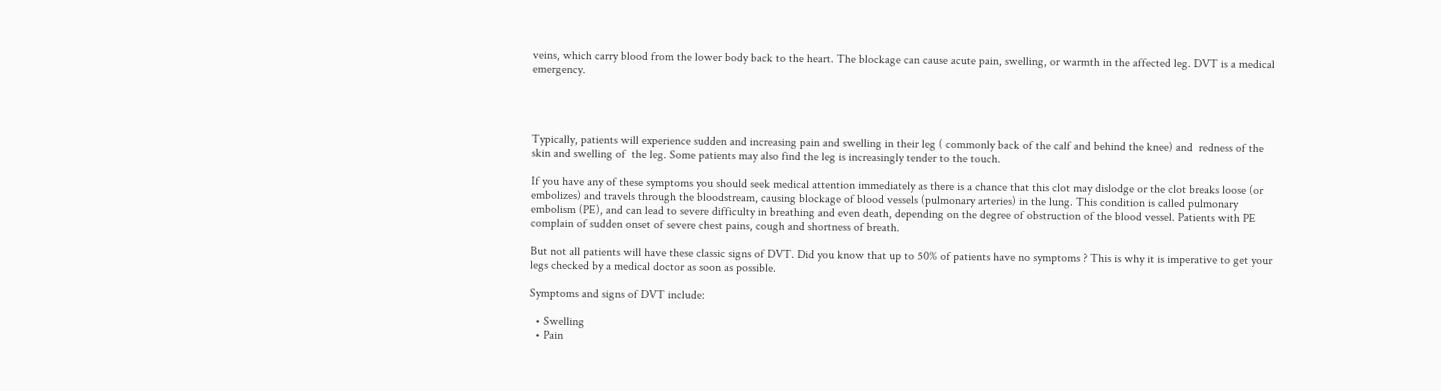veins, which carry blood from the lower body back to the heart. The blockage can cause acute pain, swelling, or warmth in the affected leg. DVT is a medical emergency.




Typically, patients will experience sudden and increasing pain and swelling in their leg ( commonly back of the calf and behind the knee) and  redness of the skin and swelling of  the leg. Some patients may also find the leg is increasingly tender to the touch.

If you have any of these symptoms you should seek medical attention immediately as there is a chance that this clot may dislodge or the clot breaks loose (or embolizes) and travels through the bloodstream, causing blockage of blood vessels (pulmonary arteries) in the lung. This condition is called pulmonary embolism (PE), and can lead to severe difficulty in breathing and even death, depending on the degree of obstruction of the blood vessel. Patients with PE complain of sudden onset of severe chest pains, cough and shortness of breath.

But not all patients will have these classic signs of DVT. Did you know that up to 50% of patients have no symptoms ? This is why it is imperative to get your legs checked by a medical doctor as soon as possible.

Symptoms and signs of DVT include:

  • Swelling
  • Pain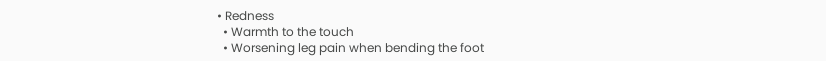• Redness
  • Warmth to the touch
  • Worsening leg pain when bending the foot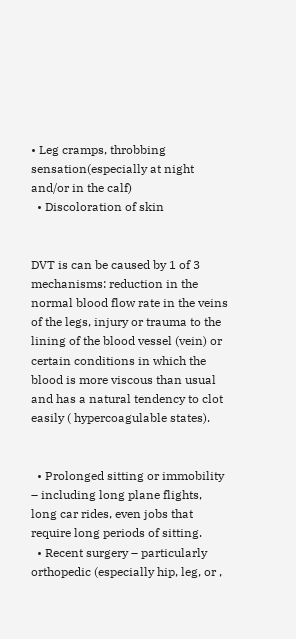• Leg cramps, throbbing sensation(especially at night and/or in the calf)
  • Discoloration of skin


DVT is can be caused by 1 of 3 mechanisms: reduction in the normal blood flow rate in the veins of the legs, injury or trauma to the lining of the blood vessel (vein) or certain conditions in which the blood is more viscous than usual and has a natural tendency to clot easily ( hypercoagulable states).


  • Prolonged sitting or immobility – including long plane flights, long car rides, even jobs that require long periods of sitting.
  • Recent surgery – particularly orthopedic (especially hip, leg, or ,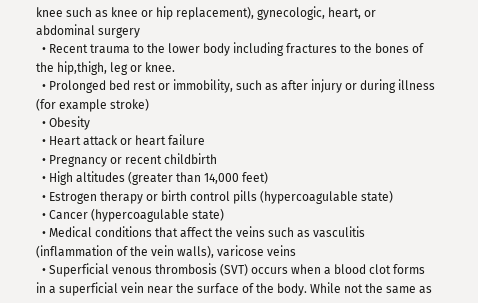knee such as knee or hip replacement), gynecologic, heart, or abdominal surgery
  • Recent trauma to the lower body including fractures to the bones of the hip,thigh, leg or knee.
  • Prolonged bed rest or immobility, such as after injury or during illness (for example stroke)
  • Obesity
  • Heart attack or heart failure
  • Pregnancy or recent childbirth
  • High altitudes (greater than 14,000 feet)
  • Estrogen therapy or birth control pills (hypercoagulable state)
  • Cancer (hypercoagulable state)
  • Medical conditions that affect the veins such as vasculitis (inflammation of the vein walls), varicose veins
  • Superficial venous thrombosis (SVT) occurs when a blood clot forms in a superficial vein near the surface of the body. While not the same as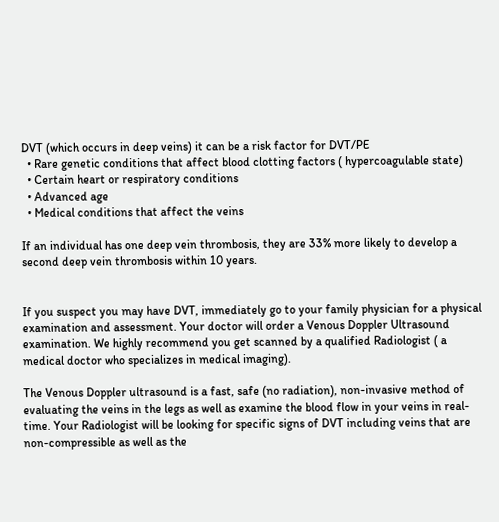DVT (which occurs in deep veins) it can be a risk factor for DVT/PE
  • Rare genetic conditions that affect blood clotting factors ( hypercoagulable state)
  • Certain heart or respiratory conditions
  • Advanced age
  • Medical conditions that affect the veins

If an individual has one deep vein thrombosis, they are 33% more likely to develop a second deep vein thrombosis within 10 years.


If you suspect you may have DVT, immediately go to your family physician for a physical examination and assessment. Your doctor will order a Venous Doppler Ultrasound examination. We highly recommend you get scanned by a qualified Radiologist ( a medical doctor who specializes in medical imaging).

The Venous Doppler ultrasound is a fast, safe (no radiation), non-invasive method of evaluating the veins in the legs as well as examine the blood flow in your veins in real-time. Your Radiologist will be looking for specific signs of DVT including veins that are non-compressible as well as the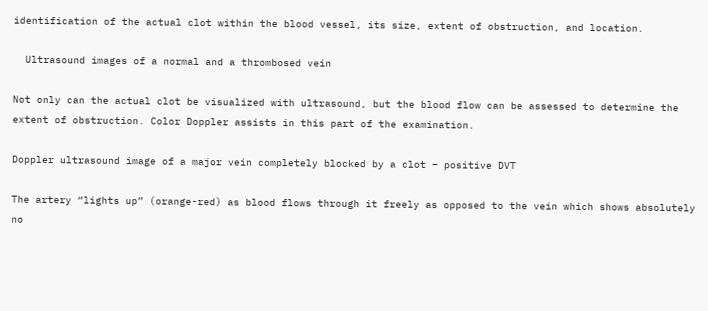identification of the actual clot within the blood vessel, its size, extent of obstruction, and location.

  Ultrasound images of a normal and a thrombosed vein

Not only can the actual clot be visualized with ultrasound, but the blood flow can be assessed to determine the extent of obstruction. Color Doppler assists in this part of the examination.

Doppler ultrasound image of a major vein completely blocked by a clot – positive DVT

The artery “lights up” (orange-red) as blood flows through it freely as opposed to the vein which shows absolutely no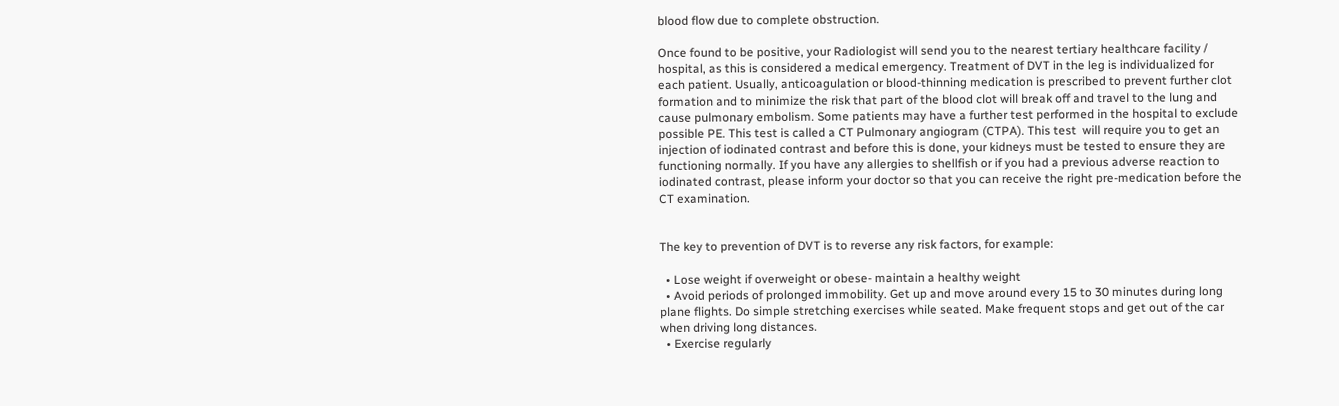blood flow due to complete obstruction.

Once found to be positive, your Radiologist will send you to the nearest tertiary healthcare facility / hospital, as this is considered a medical emergency. Treatment of DVT in the leg is individualized for each patient. Usually, anticoagulation or blood-thinning medication is prescribed to prevent further clot formation and to minimize the risk that part of the blood clot will break off and travel to the lung and cause pulmonary embolism. Some patients may have a further test performed in the hospital to exclude possible PE. This test is called a CT Pulmonary angiogram (CTPA). This test  will require you to get an injection of iodinated contrast and before this is done, your kidneys must be tested to ensure they are functioning normally. If you have any allergies to shellfish or if you had a previous adverse reaction to iodinated contrast, please inform your doctor so that you can receive the right pre-medication before the CT examination.


The key to prevention of DVT is to reverse any risk factors, for example:

  • Lose weight if overweight or obese- maintain a healthy weight
  • Avoid periods of prolonged immobility. Get up and move around every 15 to 30 minutes during long plane flights. Do simple stretching exercises while seated. Make frequent stops and get out of the car when driving long distances.
  • Exercise regularly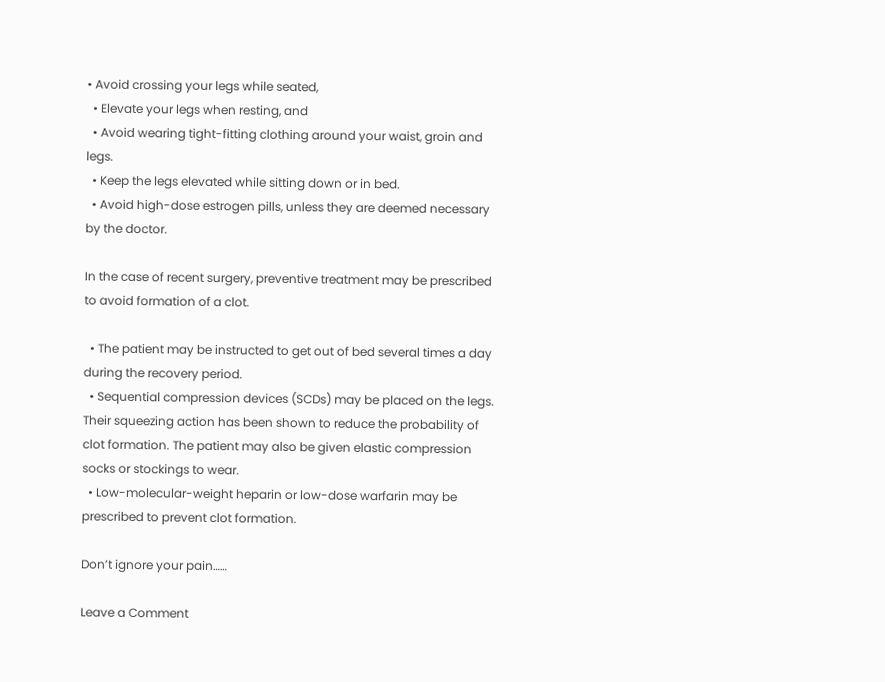• Avoid crossing your legs while seated,
  • Elevate your legs when resting, and
  • Avoid wearing tight-fitting clothing around your waist, groin and legs.
  • Keep the legs elevated while sitting down or in bed.
  • Avoid high-dose estrogen pills, unless they are deemed necessary by the doctor.

In the case of recent surgery, preventive treatment may be prescribed to avoid formation of a clot.

  • The patient may be instructed to get out of bed several times a day during the recovery period.
  • Sequential compression devices (SCDs) may be placed on the legs. Their squeezing action has been shown to reduce the probability of clot formation. The patient may also be given elastic compression socks or stockings to wear.
  • Low-molecular-weight heparin or low-dose warfarin may be prescribed to prevent clot formation.

Don’t ignore your pain……

Leave a Comment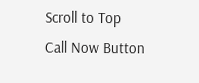Scroll to Top
Call Now Button